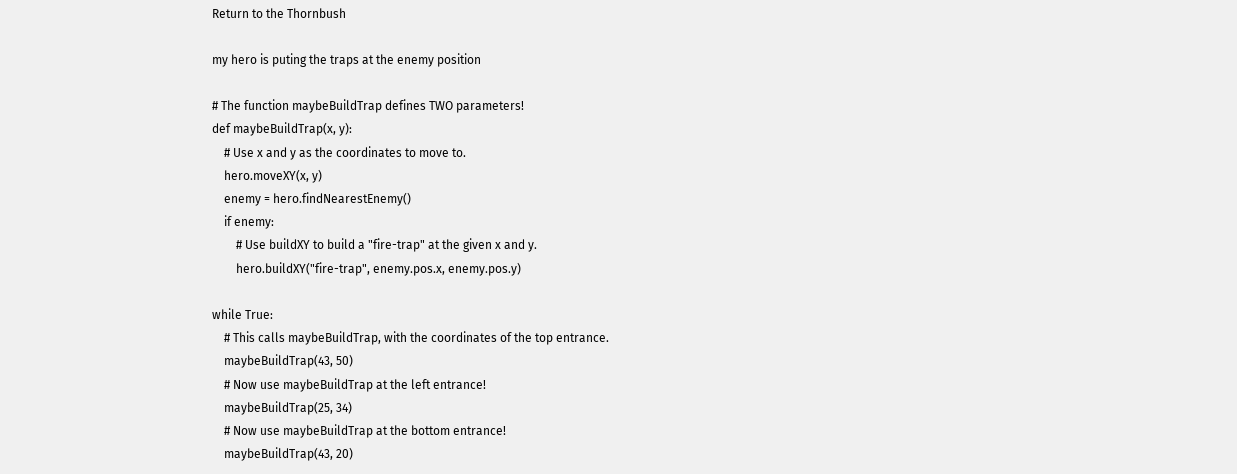Return to the Thornbush

my hero is puting the traps at the enemy position

# The function maybeBuildTrap defines TWO parameters!
def maybeBuildTrap(x, y):
    # Use x and y as the coordinates to move to.
    hero.moveXY(x, y)
    enemy = hero.findNearestEnemy()
    if enemy:
        # Use buildXY to build a "fire-trap" at the given x and y.
        hero.buildXY("fire-trap", enemy.pos.x, enemy.pos.y)

while True:
    # This calls maybeBuildTrap, with the coordinates of the top entrance.
    maybeBuildTrap(43, 50)
    # Now use maybeBuildTrap at the left entrance!
    maybeBuildTrap(25, 34)
    # Now use maybeBuildTrap at the bottom entrance!
    maybeBuildTrap(43, 20)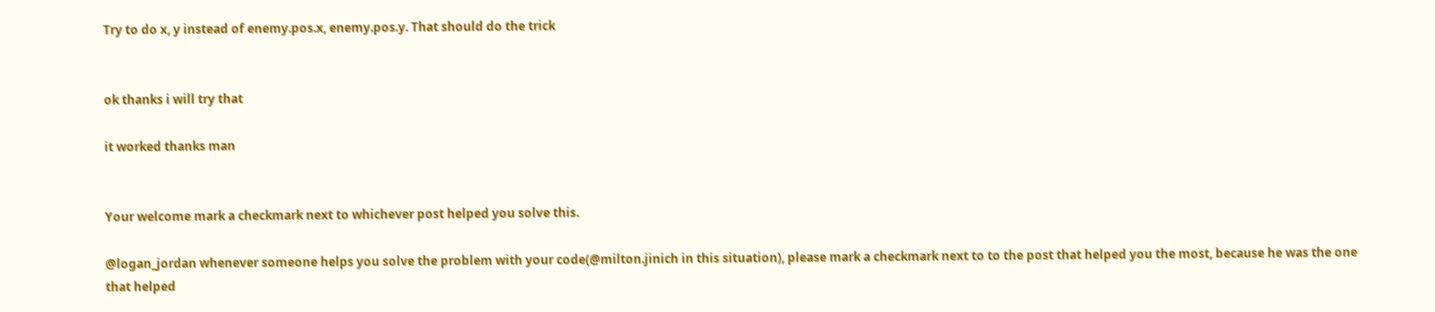Try to do x, y instead of enemy.pos.x, enemy.pos.y. That should do the trick


ok thanks i will try that

it worked thanks man


Your welcome mark a checkmark next to whichever post helped you solve this.

@logan_jordan whenever someone helps you solve the problem with your code(@milton.jinich in this situation), please mark a checkmark next to to the post that helped you the most, because he was the one that helped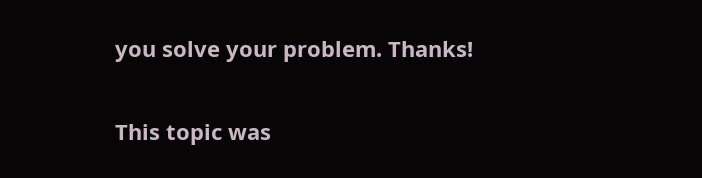you solve your problem. Thanks!

This topic was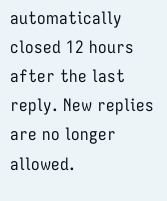automatically closed 12 hours after the last reply. New replies are no longer allowed.